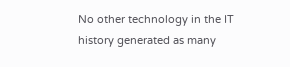No other technology in the IT history generated as many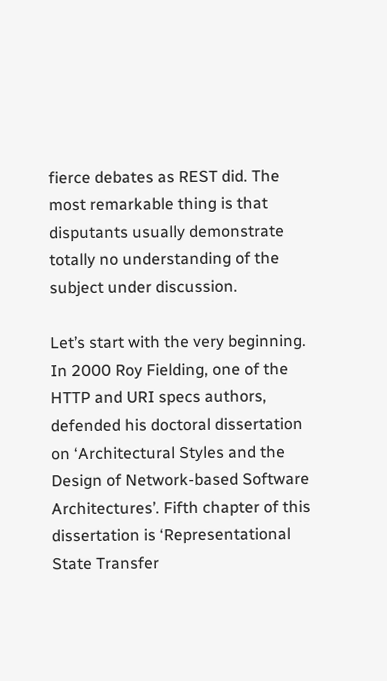fierce debates as REST did. The most remarkable thing is that disputants usually demonstrate totally no understanding of the subject under discussion.

Let’s start with the very beginning. In 2000 Roy Fielding, one of the HTTP and URI specs authors, defended his doctoral dissertation on ‘Architectural Styles and the Design of Network-based Software Architectures’. Fifth chapter of this dissertation is ‘Representational State Transfer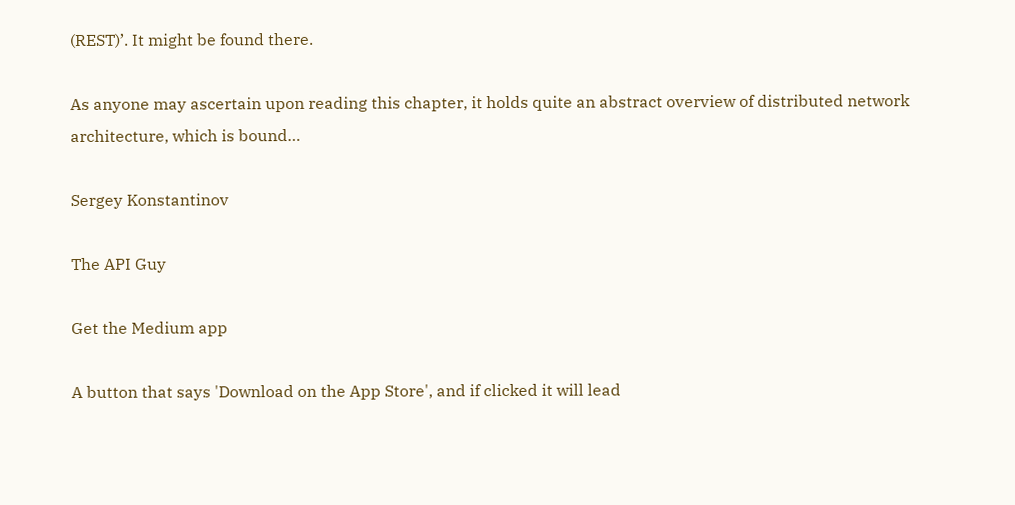(REST)’. It might be found there.

As anyone may ascertain upon reading this chapter, it holds quite an abstract overview of distributed network architecture, which is bound…

Sergey Konstantinov

The API Guy

Get the Medium app

A button that says 'Download on the App Store', and if clicked it will lead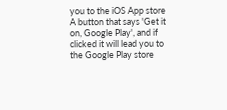you to the iOS App store
A button that says 'Get it on, Google Play', and if clicked it will lead you to the Google Play store